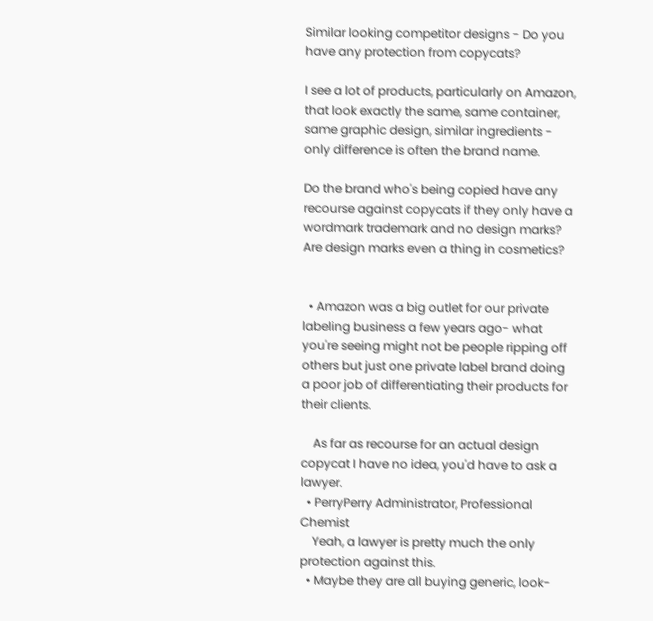Similar looking competitor designs - Do you have any protection from copycats?

I see a lot of products, particularly on Amazon, that look exactly the same, same container, same graphic design, similar ingredients - only difference is often the brand name.

Do the brand who's being copied have any recourse against copycats if they only have a wordmark trademark and no design marks? Are design marks even a thing in cosmetics?


  • Amazon was a big outlet for our private labeling business a few years ago- what you're seeing might not be people ripping off others but just one private label brand doing a poor job of differentiating their products for their clients.

    As far as recourse for an actual design copycat I have no idea, you'd have to ask a lawyer.
  • PerryPerry Administrator, Professional Chemist
    Yeah, a lawyer is pretty much the only protection against this.
  • Maybe they are all buying generic, look-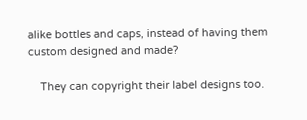alike bottles and caps, instead of having them custom designed and made?

    They can copyright their label designs too.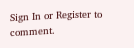Sign In or Register to comment.